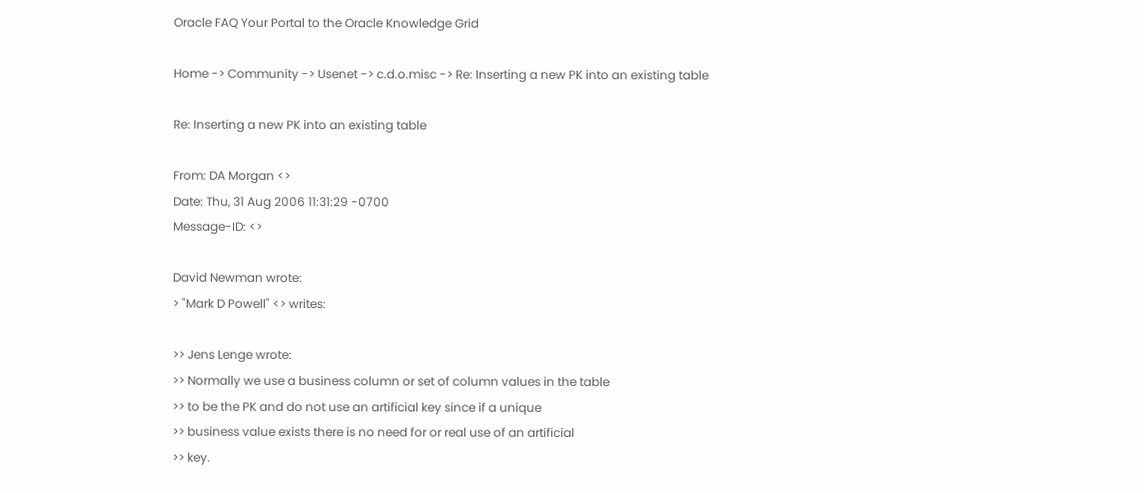Oracle FAQ Your Portal to the Oracle Knowledge Grid

Home -> Community -> Usenet -> c.d.o.misc -> Re: Inserting a new PK into an existing table

Re: Inserting a new PK into an existing table

From: DA Morgan <>
Date: Thu, 31 Aug 2006 11:31:29 -0700
Message-ID: <>

David Newman wrote:
> "Mark D Powell" <> writes:

>> Jens Lenge wrote:
>> Normally we use a business column or set of column values in the table
>> to be the PK and do not use an artificial key since if a unique
>> business value exists there is no need for or real use of an artificial
>> key.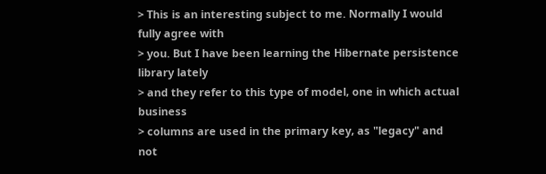> This is an interesting subject to me. Normally I would fully agree with
> you. But I have been learning the Hibernate persistence library lately
> and they refer to this type of model, one in which actual business
> columns are used in the primary key, as "legacy" and not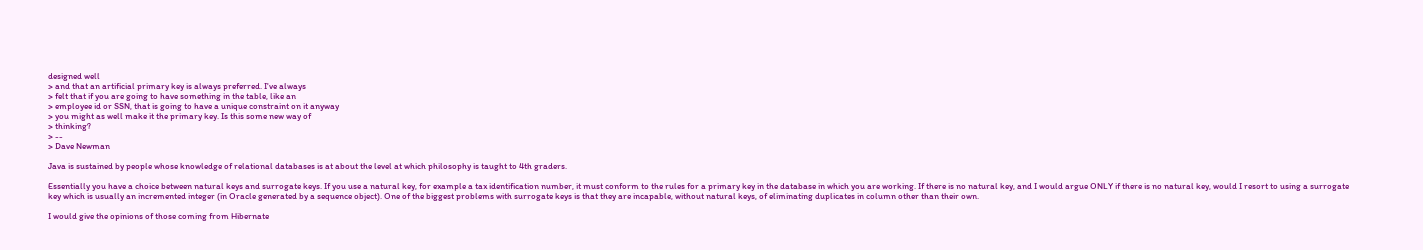designed well
> and that an artificial primary key is always preferred. I've always
> felt that if you are going to have something in the table, like an
> employee id or SSN, that is going to have a unique constraint on it anyway
> you might as well make it the primary key. Is this some new way of
> thinking?
> --
> Dave Newman

Java is sustained by people whose knowledge of relational databases is at about the level at which philosophy is taught to 4th graders.

Essentially you have a choice between natural keys and surrogate keys. If you use a natural key, for example a tax identification number, it must conform to the rules for a primary key in the database in which you are working. If there is no natural key, and I would argue ONLY if there is no natural key, would I resort to using a surrogate key which is usually an incremented integer (in Oracle generated by a sequence object). One of the biggest problems with surrogate keys is that they are incapable, without natural keys, of eliminating duplicates in column other than their own.

I would give the opinions of those coming from Hibernate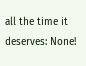all the time it deserves: None!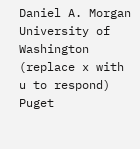Daniel A. Morgan
University of Washington
(replace x with u to respond)
Puget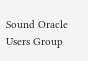Sound Oracle Users Group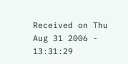Received on Thu Aug 31 2006 - 13:31:29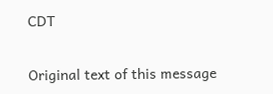CDT

Original text of this message